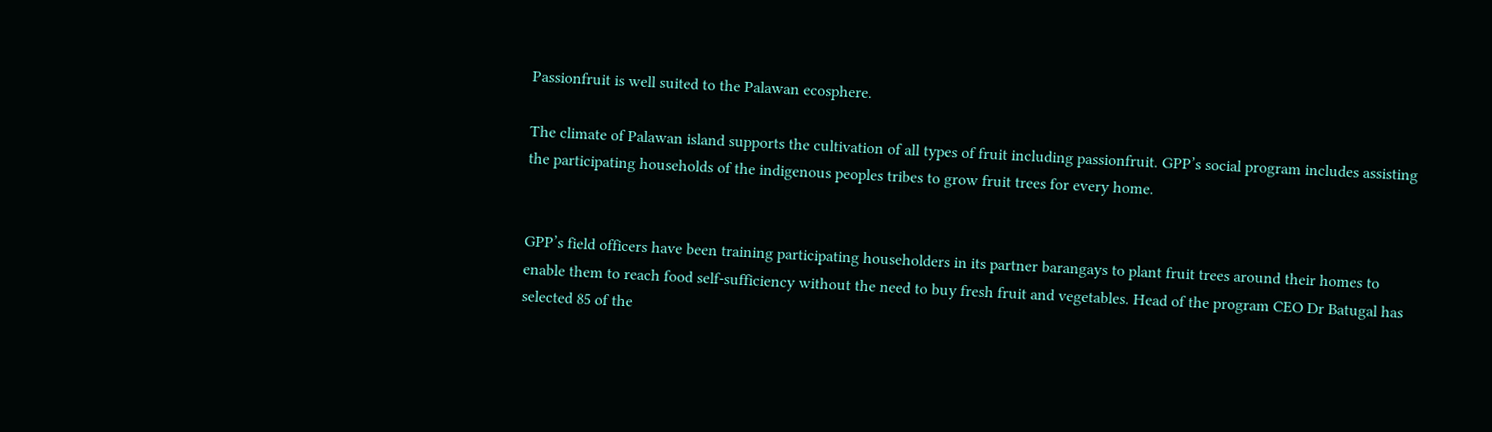Passionfruit is well suited to the Palawan ecosphere.

The climate of Palawan island supports the cultivation of all types of fruit including passionfruit. GPP’s social program includes assisting the participating households of the indigenous peoples tribes to grow fruit trees for every home.


GPP’s field officers have been training participating householders in its partner barangays to plant fruit trees around their homes to enable them to reach food self-sufficiency without the need to buy fresh fruit and vegetables. Head of the program CEO Dr Batugal has selected 85 of the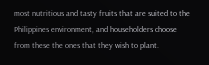most nutritious and tasty fruits that are suited to the Philippines environment, and householders choose from these the ones that they wish to plant.